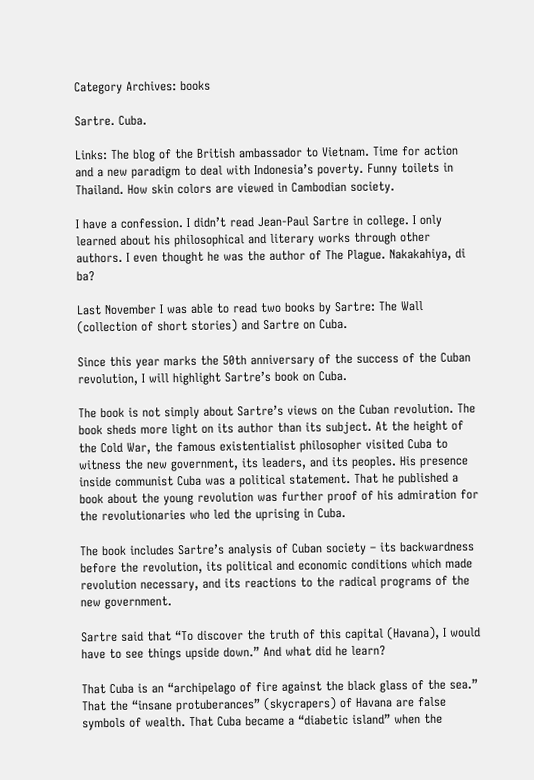Category Archives: books

Sartre. Cuba.

Links: The blog of the British ambassador to Vietnam. Time for action and a new paradigm to deal with Indonesia’s poverty. Funny toilets in Thailand. How skin colors are viewed in Cambodian society.

I have a confession. I didn’t read Jean-Paul Sartre in college. I only learned about his philosophical and literary works through other authors. I even thought he was the author of The Plague. Nakakahiya, di ba?

Last November I was able to read two books by Sartre: The Wall (collection of short stories) and Sartre on Cuba.

Since this year marks the 50th anniversary of the success of the Cuban revolution, I will highlight Sartre’s book on Cuba.

The book is not simply about Sartre’s views on the Cuban revolution. The book sheds more light on its author than its subject. At the height of the Cold War, the famous existentialist philosopher visited Cuba to witness the new government, its leaders, and its peoples. His presence inside communist Cuba was a political statement. That he published a book about the young revolution was further proof of his admiration for the revolutionaries who led the uprising in Cuba.

The book includes Sartre’s analysis of Cuban society – its backwardness before the revolution, its political and economic conditions which made revolution necessary, and its reactions to the radical programs of the new government.

Sartre said that “To discover the truth of this capital (Havana), I would have to see things upside down.” And what did he learn?

That Cuba is an “archipelago of fire against the black glass of the sea.” That the “insane protuberances” (skycrapers) of Havana are false symbols of wealth. That Cuba became a “diabetic island” when the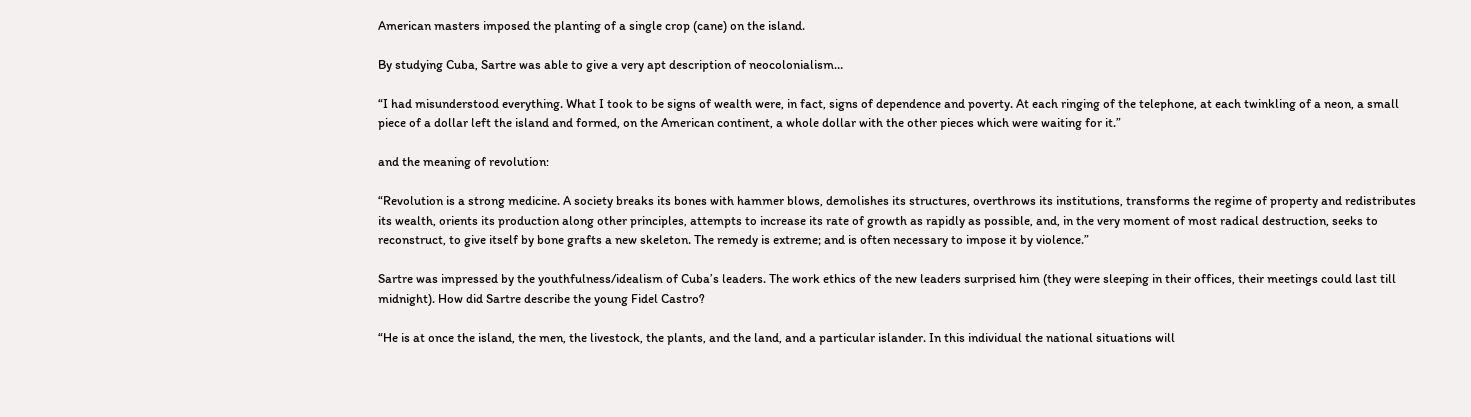American masters imposed the planting of a single crop (cane) on the island.

By studying Cuba, Sartre was able to give a very apt description of neocolonialism…

“I had misunderstood everything. What I took to be signs of wealth were, in fact, signs of dependence and poverty. At each ringing of the telephone, at each twinkling of a neon, a small piece of a dollar left the island and formed, on the American continent, a whole dollar with the other pieces which were waiting for it.”

and the meaning of revolution:

“Revolution is a strong medicine. A society breaks its bones with hammer blows, demolishes its structures, overthrows its institutions, transforms the regime of property and redistributes its wealth, orients its production along other principles, attempts to increase its rate of growth as rapidly as possible, and, in the very moment of most radical destruction, seeks to reconstruct, to give itself by bone grafts a new skeleton. The remedy is extreme; and is often necessary to impose it by violence.”

Sartre was impressed by the youthfulness/idealism of Cuba’s leaders. The work ethics of the new leaders surprised him (they were sleeping in their offices, their meetings could last till midnight). How did Sartre describe the young Fidel Castro?

“He is at once the island, the men, the livestock, the plants, and the land, and a particular islander. In this individual the national situations will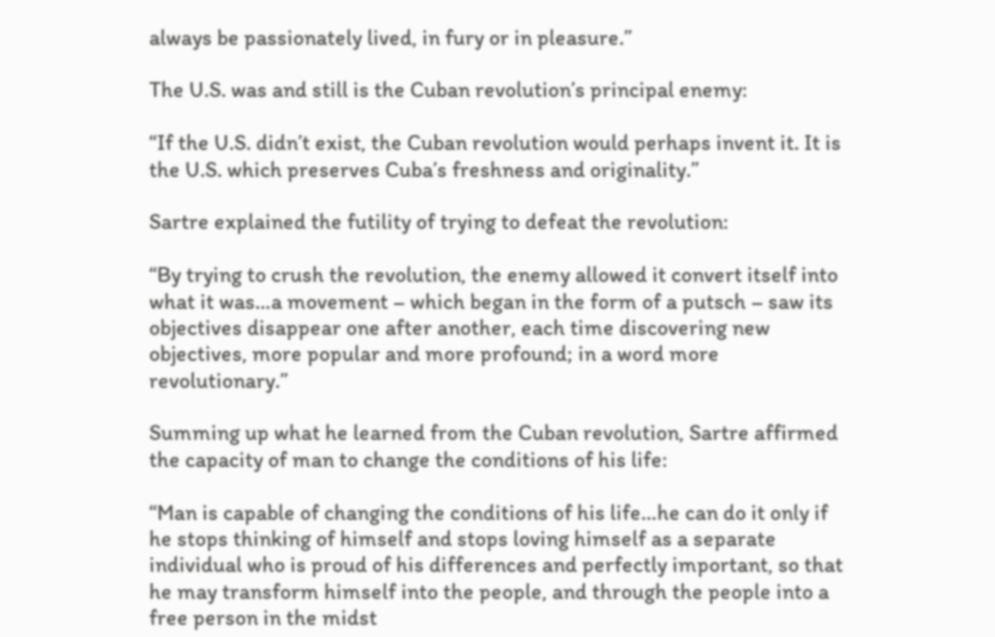always be passionately lived, in fury or in pleasure.”

The U.S. was and still is the Cuban revolution’s principal enemy:

“If the U.S. didn’t exist, the Cuban revolution would perhaps invent it. It is the U.S. which preserves Cuba’s freshness and originality.”

Sartre explained the futility of trying to defeat the revolution:

“By trying to crush the revolution, the enemy allowed it convert itself into what it was…a movement – which began in the form of a putsch – saw its objectives disappear one after another, each time discovering new objectives, more popular and more profound; in a word more revolutionary.”

Summing up what he learned from the Cuban revolution, Sartre affirmed the capacity of man to change the conditions of his life:

“Man is capable of changing the conditions of his life…he can do it only if he stops thinking of himself and stops loving himself as a separate individual who is proud of his differences and perfectly important, so that he may transform himself into the people, and through the people into a free person in the midst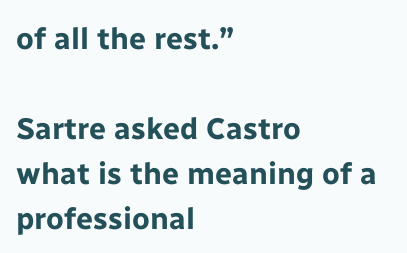of all the rest.”

Sartre asked Castro what is the meaning of a professional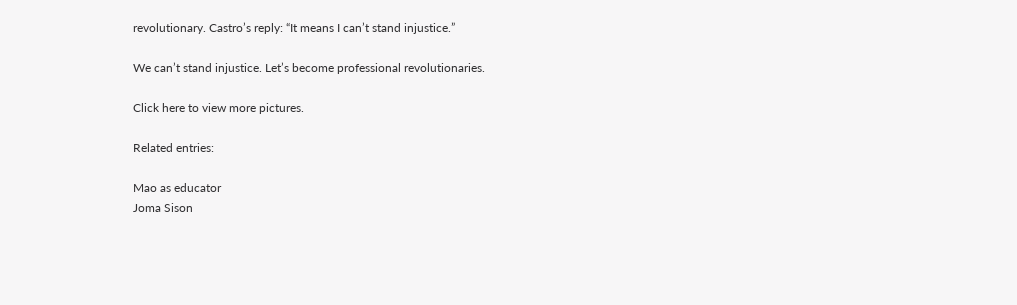revolutionary. Castro’s reply: “It means I can’t stand injustice.”

We can’t stand injustice. Let’s become professional revolutionaries.

Click here to view more pictures.

Related entries:

Mao as educator
Joma Sison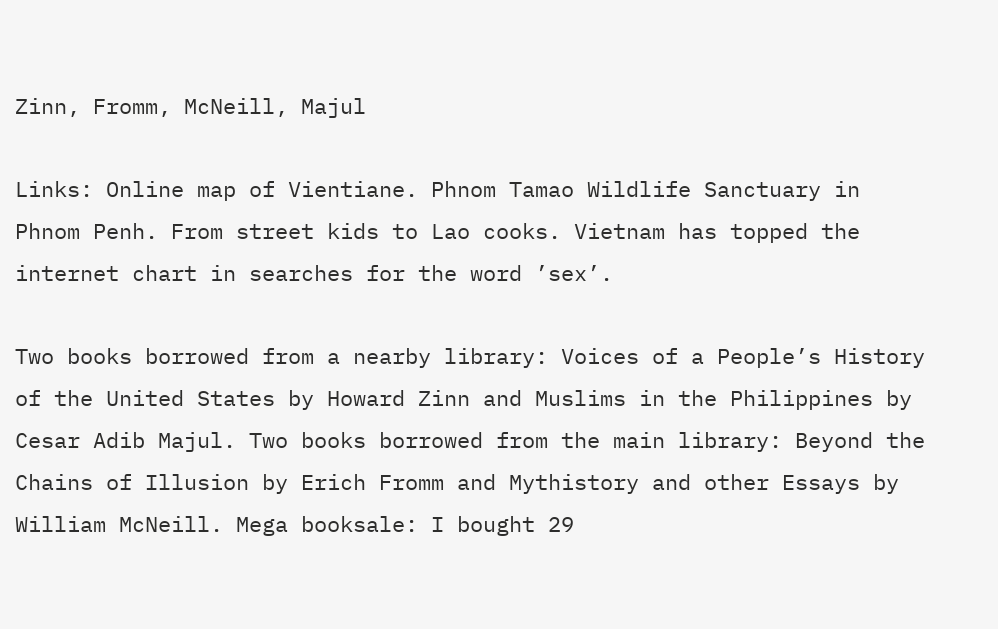Zinn, Fromm, McNeill, Majul

Links: Online map of Vientiane. Phnom Tamao Wildlife Sanctuary in Phnom Penh. From street kids to Lao cooks. Vietnam has topped the internet chart in searches for the word ’sex’.

Two books borrowed from a nearby library: Voices of a People’s History of the United States by Howard Zinn and Muslims in the Philippines by Cesar Adib Majul. Two books borrowed from the main library: Beyond the Chains of Illusion by Erich Fromm and Mythistory and other Essays by William McNeill. Mega booksale: I bought 29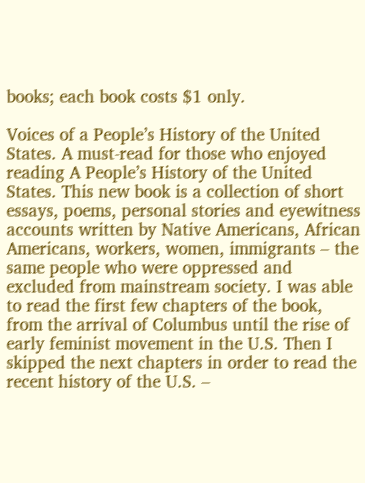books; each book costs $1 only.

Voices of a People’s History of the United States. A must-read for those who enjoyed reading A People’s History of the United States. This new book is a collection of short essays, poems, personal stories and eyewitness accounts written by Native Americans, African Americans, workers, women, immigrants – the same people who were oppressed and excluded from mainstream society. I was able to read the first few chapters of the book, from the arrival of Columbus until the rise of early feminist movement in the U.S. Then I skipped the next chapters in order to read the recent history of the U.S. –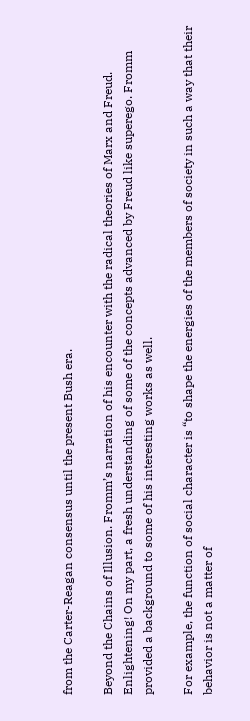from the Carter-Reagan consensus until the present Bush era.

Beyond the Chains of Illusion. Fromm’s narration of his encounter with the radical theories of Marx and Freud. Enlightening! On my part, a fresh understanding of some of the concepts advanced by Freud like superego. Fromm provided a background to some of his interesting works as well.

For example, the function of social character is “to shape the energies of the members of society in such a way that their behavior is not a matter of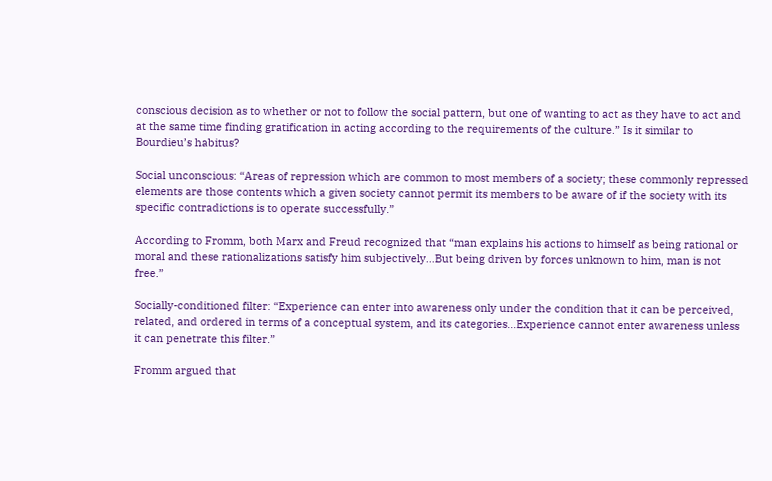conscious decision as to whether or not to follow the social pattern, but one of wanting to act as they have to act and at the same time finding gratification in acting according to the requirements of the culture.” Is it similar to Bourdieu’s habitus?

Social unconscious: “Areas of repression which are common to most members of a society; these commonly repressed elements are those contents which a given society cannot permit its members to be aware of if the society with its specific contradictions is to operate successfully.”

According to Fromm, both Marx and Freud recognized that “man explains his actions to himself as being rational or moral and these rationalizations satisfy him subjectively…But being driven by forces unknown to him, man is not free.”

Socially-conditioned filter: “Experience can enter into awareness only under the condition that it can be perceived, related, and ordered in terms of a conceptual system, and its categories…Experience cannot enter awareness unless it can penetrate this filter.”

Fromm argued that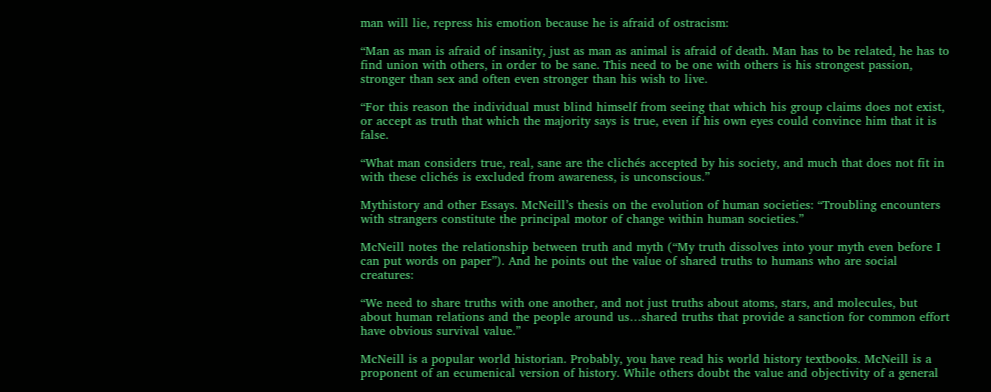man will lie, repress his emotion because he is afraid of ostracism:

“Man as man is afraid of insanity, just as man as animal is afraid of death. Man has to be related, he has to find union with others, in order to be sane. This need to be one with others is his strongest passion, stronger than sex and often even stronger than his wish to live.

“For this reason the individual must blind himself from seeing that which his group claims does not exist, or accept as truth that which the majority says is true, even if his own eyes could convince him that it is false.

“What man considers true, real, sane are the clichés accepted by his society, and much that does not fit in with these clichés is excluded from awareness, is unconscious.”

Mythistory and other Essays. McNeill’s thesis on the evolution of human societies: “Troubling encounters with strangers constitute the principal motor of change within human societies.”

McNeill notes the relationship between truth and myth (“My truth dissolves into your myth even before I can put words on paper”). And he points out the value of shared truths to humans who are social creatures:

“We need to share truths with one another, and not just truths about atoms, stars, and molecules, but about human relations and the people around us…shared truths that provide a sanction for common effort have obvious survival value.”

McNeill is a popular world historian. Probably, you have read his world history textbooks. McNeill is a proponent of an ecumenical version of history. While others doubt the value and objectivity of a general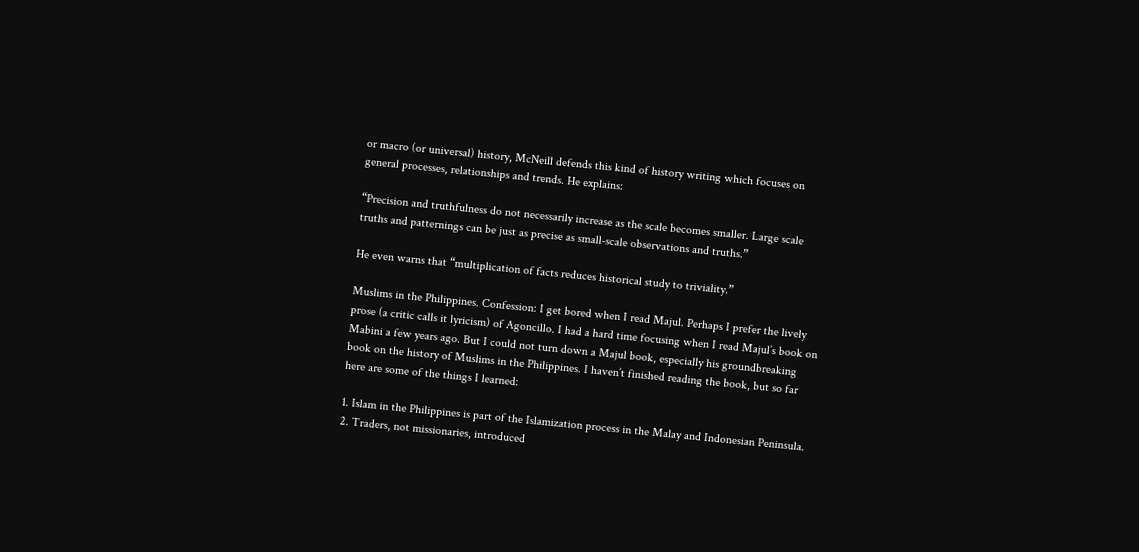or macro (or universal) history, McNeill defends this kind of history writing which focuses on general processes, relationships and trends. He explains:

“Precision and truthfulness do not necessarily increase as the scale becomes smaller. Large scale truths and patternings can be just as precise as small-scale observations and truths.”

He even warns that “multiplication of facts reduces historical study to triviality.”

Muslims in the Philippines. Confession: I get bored when I read Majul. Perhaps I prefer the lively prose (a critic calls it lyricism) of Agoncillo. I had a hard time focusing when I read Majul’s book on Mabini a few years ago. But I could not turn down a Majul book, especially his groundbreaking book on the history of Muslims in the Philippines. I haven’t finished reading the book, but so far here are some of the things I learned:

1. Islam in the Philippines is part of the Islamization process in the Malay and Indonesian Peninsula.
2. Traders, not missionaries, introduced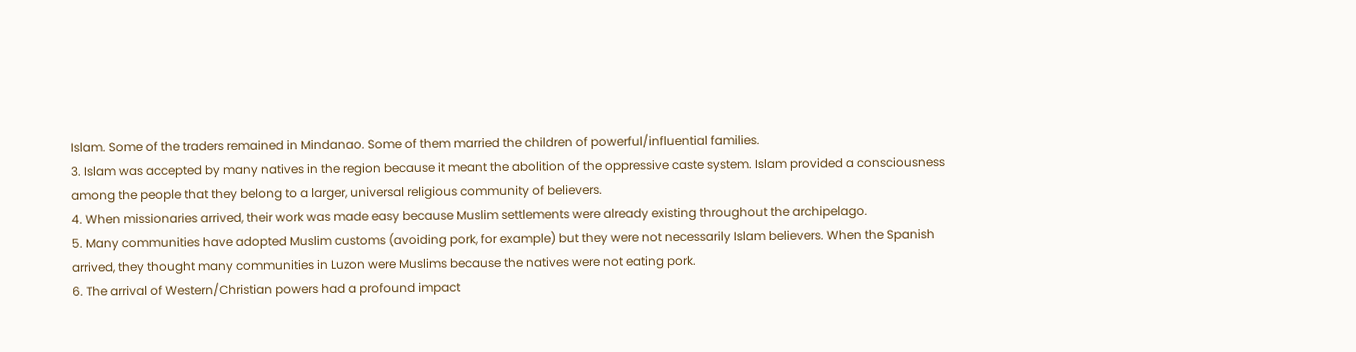Islam. Some of the traders remained in Mindanao. Some of them married the children of powerful/influential families.
3. Islam was accepted by many natives in the region because it meant the abolition of the oppressive caste system. Islam provided a consciousness among the people that they belong to a larger, universal religious community of believers.
4. When missionaries arrived, their work was made easy because Muslim settlements were already existing throughout the archipelago.
5. Many communities have adopted Muslim customs (avoiding pork, for example) but they were not necessarily Islam believers. When the Spanish arrived, they thought many communities in Luzon were Muslims because the natives were not eating pork.
6. The arrival of Western/Christian powers had a profound impact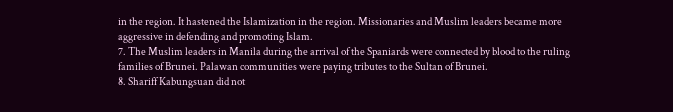in the region. It hastened the Islamization in the region. Missionaries and Muslim leaders became more aggressive in defending and promoting Islam.
7. The Muslim leaders in Manila during the arrival of the Spaniards were connected by blood to the ruling families of Brunei. Palawan communities were paying tributes to the Sultan of Brunei.
8. Shariff Kabungsuan did not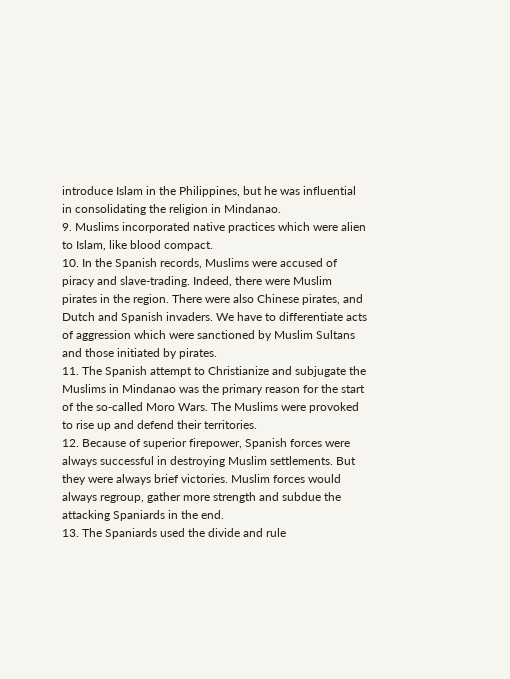introduce Islam in the Philippines, but he was influential in consolidating the religion in Mindanao.
9. Muslims incorporated native practices which were alien to Islam, like blood compact.
10. In the Spanish records, Muslims were accused of piracy and slave-trading. Indeed, there were Muslim pirates in the region. There were also Chinese pirates, and Dutch and Spanish invaders. We have to differentiate acts of aggression which were sanctioned by Muslim Sultans and those initiated by pirates.
11. The Spanish attempt to Christianize and subjugate the Muslims in Mindanao was the primary reason for the start of the so-called Moro Wars. The Muslims were provoked to rise up and defend their territories.
12. Because of superior firepower, Spanish forces were always successful in destroying Muslim settlements. But they were always brief victories. Muslim forces would always regroup, gather more strength and subdue the attacking Spaniards in the end.
13. The Spaniards used the divide and rule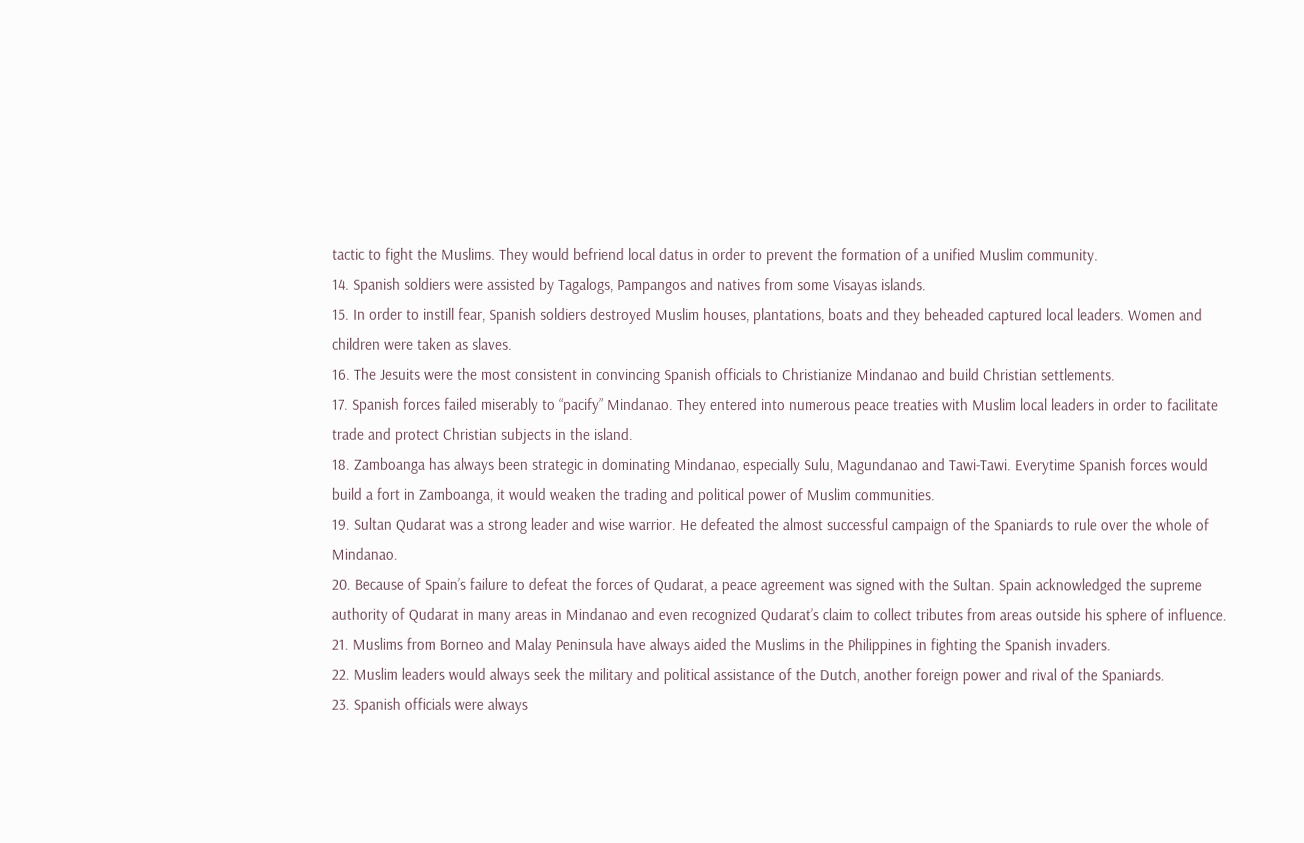tactic to fight the Muslims. They would befriend local datus in order to prevent the formation of a unified Muslim community.
14. Spanish soldiers were assisted by Tagalogs, Pampangos and natives from some Visayas islands.
15. In order to instill fear, Spanish soldiers destroyed Muslim houses, plantations, boats and they beheaded captured local leaders. Women and children were taken as slaves.
16. The Jesuits were the most consistent in convincing Spanish officials to Christianize Mindanao and build Christian settlements.
17. Spanish forces failed miserably to “pacify” Mindanao. They entered into numerous peace treaties with Muslim local leaders in order to facilitate trade and protect Christian subjects in the island.
18. Zamboanga has always been strategic in dominating Mindanao, especially Sulu, Magundanao and Tawi-Tawi. Everytime Spanish forces would build a fort in Zamboanga, it would weaken the trading and political power of Muslim communities.
19. Sultan Qudarat was a strong leader and wise warrior. He defeated the almost successful campaign of the Spaniards to rule over the whole of Mindanao.
20. Because of Spain’s failure to defeat the forces of Qudarat, a peace agreement was signed with the Sultan. Spain acknowledged the supreme authority of Qudarat in many areas in Mindanao and even recognized Qudarat’s claim to collect tributes from areas outside his sphere of influence.
21. Muslims from Borneo and Malay Peninsula have always aided the Muslims in the Philippines in fighting the Spanish invaders.
22. Muslim leaders would always seek the military and political assistance of the Dutch, another foreign power and rival of the Spaniards.
23. Spanish officials were always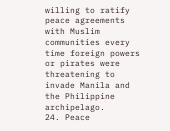willing to ratify peace agreements with Muslim communities every time foreign powers or pirates were threatening to invade Manila and the Philippine archipelago.
24. Peace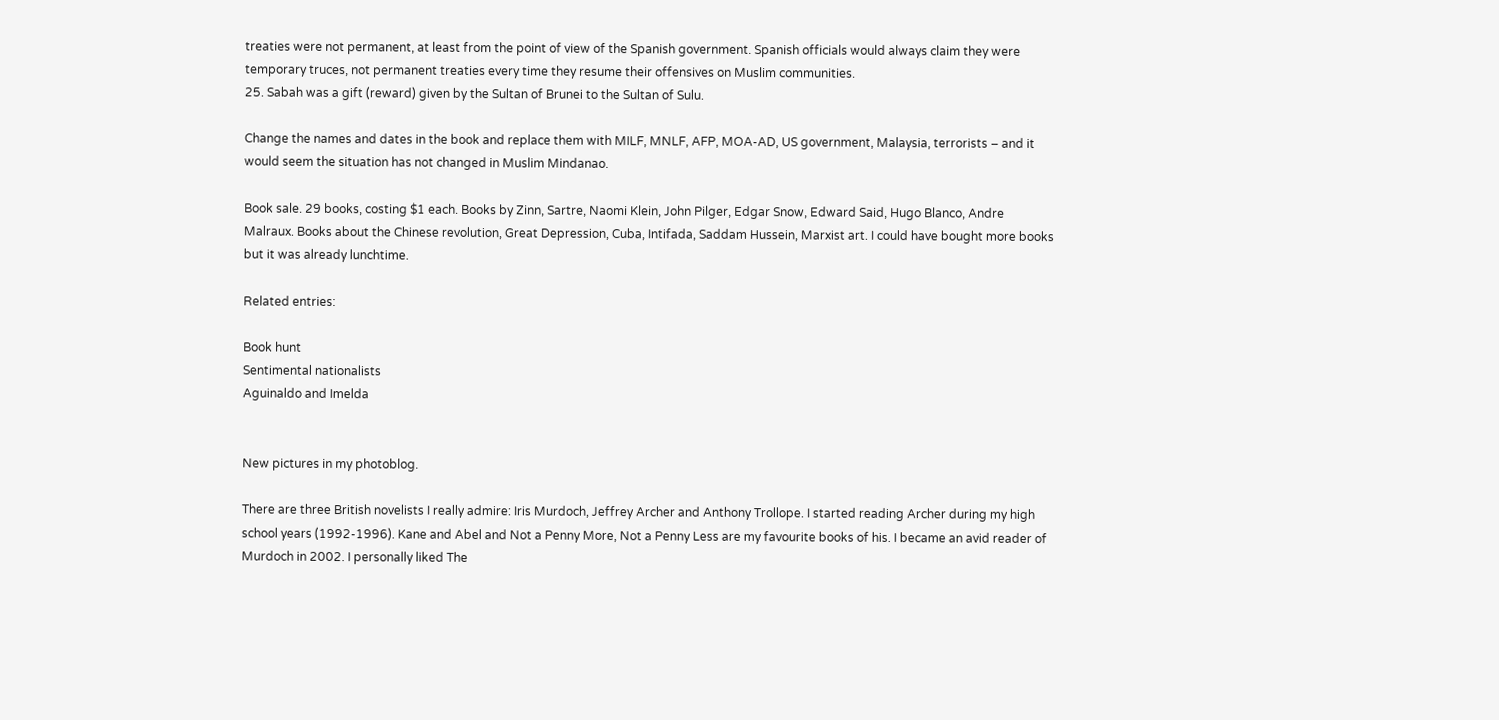treaties were not permanent, at least from the point of view of the Spanish government. Spanish officials would always claim they were temporary truces, not permanent treaties every time they resume their offensives on Muslim communities.
25. Sabah was a gift (reward) given by the Sultan of Brunei to the Sultan of Sulu.

Change the names and dates in the book and replace them with MILF, MNLF, AFP, MOA-AD, US government, Malaysia, terrorists – and it would seem the situation has not changed in Muslim Mindanao.

Book sale. 29 books, costing $1 each. Books by Zinn, Sartre, Naomi Klein, John Pilger, Edgar Snow, Edward Said, Hugo Blanco, Andre Malraux. Books about the Chinese revolution, Great Depression, Cuba, Intifada, Saddam Hussein, Marxist art. I could have bought more books but it was already lunchtime.

Related entries:

Book hunt
Sentimental nationalists
Aguinaldo and Imelda


New pictures in my photoblog.

There are three British novelists I really admire: Iris Murdoch, Jeffrey Archer and Anthony Trollope. I started reading Archer during my high school years (1992-1996). Kane and Abel and Not a Penny More, Not a Penny Less are my favourite books of his. I became an avid reader of Murdoch in 2002. I personally liked The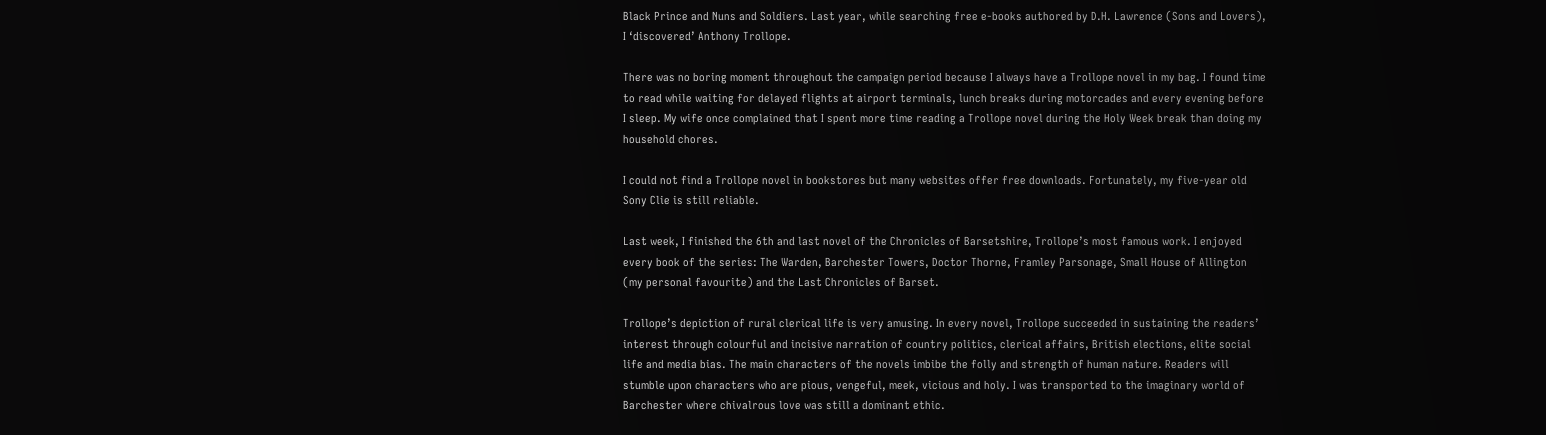Black Prince and Nuns and Soldiers. Last year, while searching free e-books authored by D.H. Lawrence (Sons and Lovers), I ‘discovered’ Anthony Trollope.

There was no boring moment throughout the campaign period because I always have a Trollope novel in my bag. I found time to read while waiting for delayed flights at airport terminals, lunch breaks during motorcades and every evening before I sleep. My wife once complained that I spent more time reading a Trollope novel during the Holy Week break than doing my household chores.

I could not find a Trollope novel in bookstores but many websites offer free downloads. Fortunately, my five-year old Sony Clie is still reliable.

Last week, I finished the 6th and last novel of the Chronicles of Barsetshire, Trollope’s most famous work. I enjoyed every book of the series: The Warden, Barchester Towers, Doctor Thorne, Framley Parsonage, Small House of Allington (my personal favourite) and the Last Chronicles of Barset.

Trollope’s depiction of rural clerical life is very amusing. In every novel, Trollope succeeded in sustaining the readers’ interest through colourful and incisive narration of country politics, clerical affairs, British elections, elite social life and media bias. The main characters of the novels imbibe the folly and strength of human nature. Readers will stumble upon characters who are pious, vengeful, meek, vicious and holy. I was transported to the imaginary world of Barchester where chivalrous love was still a dominant ethic.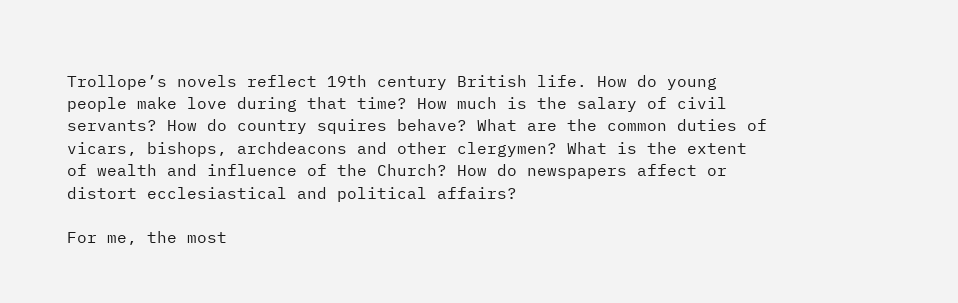Trollope’s novels reflect 19th century British life. How do young people make love during that time? How much is the salary of civil servants? How do country squires behave? What are the common duties of vicars, bishops, archdeacons and other clergymen? What is the extent of wealth and influence of the Church? How do newspapers affect or distort ecclesiastical and political affairs?

For me, the most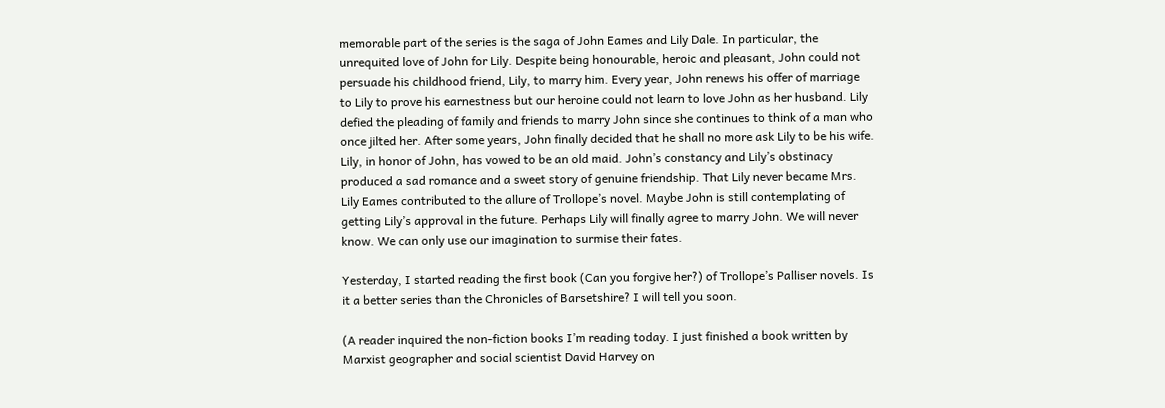memorable part of the series is the saga of John Eames and Lily Dale. In particular, the unrequited love of John for Lily. Despite being honourable, heroic and pleasant, John could not persuade his childhood friend, Lily, to marry him. Every year, John renews his offer of marriage to Lily to prove his earnestness but our heroine could not learn to love John as her husband. Lily defied the pleading of family and friends to marry John since she continues to think of a man who once jilted her. After some years, John finally decided that he shall no more ask Lily to be his wife. Lily, in honor of John, has vowed to be an old maid. John’s constancy and Lily’s obstinacy produced a sad romance and a sweet story of genuine friendship. That Lily never became Mrs. Lily Eames contributed to the allure of Trollope’s novel. Maybe John is still contemplating of getting Lily’s approval in the future. Perhaps Lily will finally agree to marry John. We will never know. We can only use our imagination to surmise their fates.

Yesterday, I started reading the first book (Can you forgive her?) of Trollope’s Palliser novels. Is it a better series than the Chronicles of Barsetshire? I will tell you soon.

(A reader inquired the non-fiction books I’m reading today. I just finished a book written by Marxist geographer and social scientist David Harvey on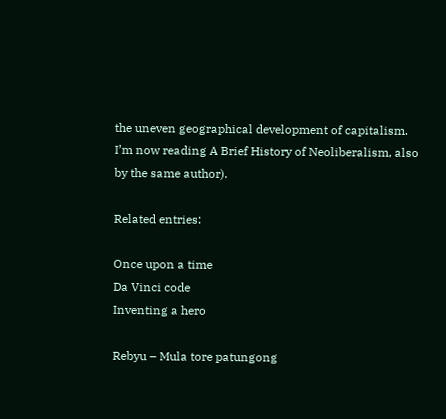the uneven geographical development of capitalism. I’m now reading A Brief History of Neoliberalism, also by the same author).

Related entries:

Once upon a time
Da Vinci code
Inventing a hero

Rebyu – Mula tore patungong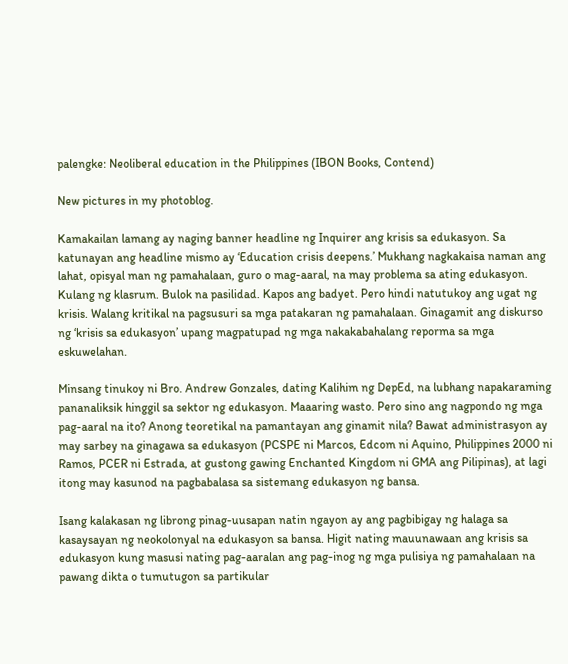palengke: Neoliberal education in the Philippines (IBON Books, Contend)

New pictures in my photoblog.

Kamakailan lamang ay naging banner headline ng Inquirer ang krisis sa edukasyon. Sa katunayan ang headline mismo ay ‘Education crisis deepens.’ Mukhang nagkakaisa naman ang lahat, opisyal man ng pamahalaan, guro o mag-aaral, na may problema sa ating edukasyon. Kulang ng klasrum. Bulok na pasilidad. Kapos ang badyet. Pero hindi natutukoy ang ugat ng krisis. Walang kritikal na pagsusuri sa mga patakaran ng pamahalaan. Ginagamit ang diskurso ng ‘krisis sa edukasyon’ upang magpatupad ng mga nakakabahalang reporma sa mga eskuwelahan.

Minsang tinukoy ni Bro. Andrew Gonzales, dating Kalihim ng DepEd, na lubhang napakaraming pananaliksik hinggil sa sektor ng edukasyon. Maaaring wasto. Pero sino ang nagpondo ng mga pag-aaral na ito? Anong teoretikal na pamantayan ang ginamit nila? Bawat administrasyon ay may sarbey na ginagawa sa edukasyon (PCSPE ni Marcos, Edcom ni Aquino, Philippines 2000 ni Ramos, PCER ni Estrada, at gustong gawing Enchanted Kingdom ni GMA ang Pilipinas), at lagi itong may kasunod na pagbabalasa sa sistemang edukasyon ng bansa.

Isang kalakasan ng librong pinag-uusapan natin ngayon ay ang pagbibigay ng halaga sa kasaysayan ng neokolonyal na edukasyon sa bansa. Higit nating mauunawaan ang krisis sa edukasyon kung masusi nating pag-aaralan ang pag-inog ng mga pulisiya ng pamahalaan na pawang dikta o tumutugon sa partikular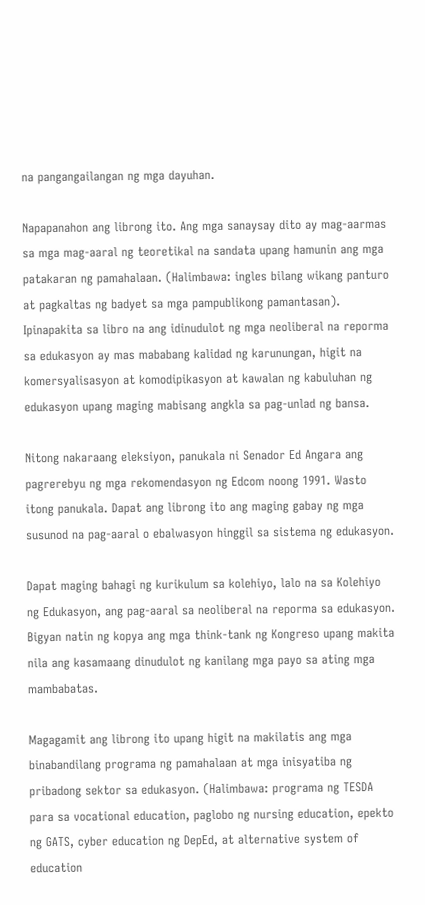na pangangailangan ng mga dayuhan.

Napapanahon ang librong ito. Ang mga sanaysay dito ay mag-aarmas sa mga mag-aaral ng teoretikal na sandata upang hamunin ang mga patakaran ng pamahalaan. (Halimbawa: ingles bilang wikang panturo at pagkaltas ng badyet sa mga pampublikong pamantasan). Ipinapakita sa libro na ang idinudulot ng mga neoliberal na reporma sa edukasyon ay mas mababang kalidad ng karunungan, higit na komersyalisasyon at komodipikasyon at kawalan ng kabuluhan ng edukasyon upang maging mabisang angkla sa pag-unlad ng bansa.

Nitong nakaraang eleksiyon, panukala ni Senador Ed Angara ang pagrerebyu ng mga rekomendasyon ng Edcom noong 1991. Wasto itong panukala. Dapat ang librong ito ang maging gabay ng mga susunod na pag-aaral o ebalwasyon hinggil sa sistema ng edukasyon.

Dapat maging bahagi ng kurikulum sa kolehiyo, lalo na sa Kolehiyo ng Edukasyon, ang pag-aaral sa neoliberal na reporma sa edukasyon. Bigyan natin ng kopya ang mga think-tank ng Kongreso upang makita nila ang kasamaang dinudulot ng kanilang mga payo sa ating mga mambabatas.

Magagamit ang librong ito upang higit na makilatis ang mga binabandilang programa ng pamahalaan at mga inisyatiba ng pribadong sektor sa edukasyon. (Halimbawa: programa ng TESDA para sa vocational education, paglobo ng nursing education, epekto ng GATS, cyber education ng DepEd, at alternative system of education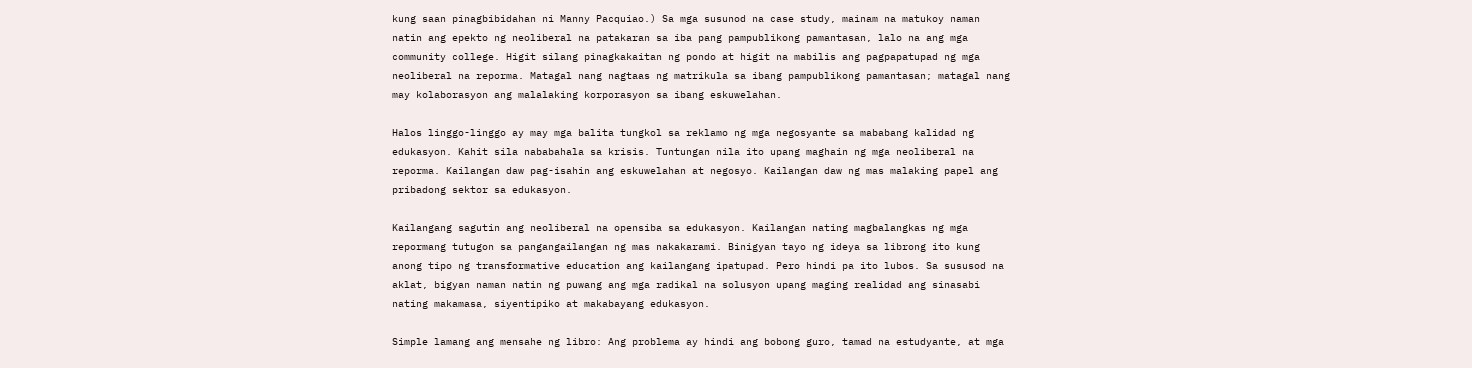kung saan pinagbibidahan ni Manny Pacquiao.) Sa mga susunod na case study, mainam na matukoy naman natin ang epekto ng neoliberal na patakaran sa iba pang pampublikong pamantasan, lalo na ang mga community college. Higit silang pinagkakaitan ng pondo at higit na mabilis ang pagpapatupad ng mga neoliberal na reporma. Matagal nang nagtaas ng matrikula sa ibang pampublikong pamantasan; matagal nang may kolaborasyon ang malalaking korporasyon sa ibang eskuwelahan.

Halos linggo-linggo ay may mga balita tungkol sa reklamo ng mga negosyante sa mababang kalidad ng edukasyon. Kahit sila nababahala sa krisis. Tuntungan nila ito upang maghain ng mga neoliberal na reporma. Kailangan daw pag-isahin ang eskuwelahan at negosyo. Kailangan daw ng mas malaking papel ang pribadong sektor sa edukasyon.

Kailangang sagutin ang neoliberal na opensiba sa edukasyon. Kailangan nating magbalangkas ng mga repormang tutugon sa pangangailangan ng mas nakakarami. Binigyan tayo ng ideya sa librong ito kung anong tipo ng transformative education ang kailangang ipatupad. Pero hindi pa ito lubos. Sa sususod na aklat, bigyan naman natin ng puwang ang mga radikal na solusyon upang maging realidad ang sinasabi nating makamasa, siyentipiko at makabayang edukasyon.

Simple lamang ang mensahe ng libro: Ang problema ay hindi ang bobong guro, tamad na estudyante, at mga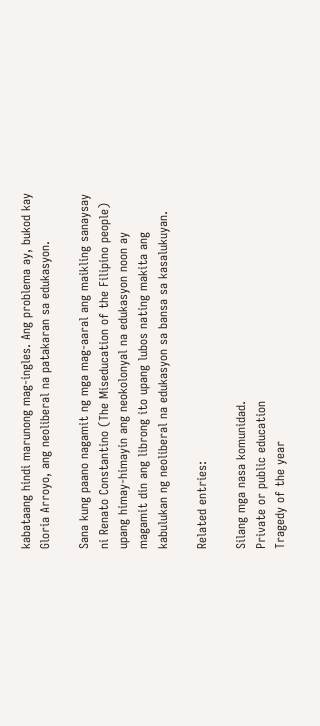kabataang hindi marunong mag-ingles. Ang problema ay, bukod kay Gloria Arroyo, ang neoliberal na patakaran sa edukasyon.

Sana kung paano nagamit ng mga mag-aaral ang maikling sanaysay ni Renato Constantino (The Miseducation of the Filipino people) upang himay-himayin ang neokolonyal na edukasyon noon ay magamit din ang librong ito upang lubos nating makita ang kabulukan ng neoliberal na edukasyon sa bansa sa kasalukuyan.

Related entries:

Silang mga nasa komunidad.
Private or public education
Tragedy of the year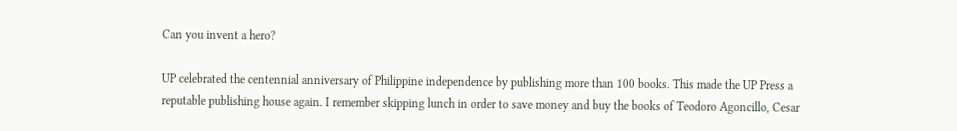Can you invent a hero?

UP celebrated the centennial anniversary of Philippine independence by publishing more than 100 books. This made the UP Press a reputable publishing house again. I remember skipping lunch in order to save money and buy the books of Teodoro Agoncillo, Cesar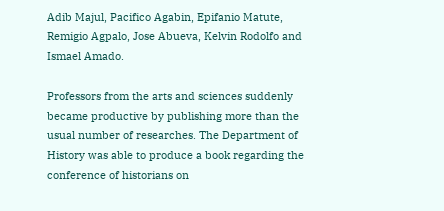Adib Majul, Pacifico Agabin, Epifanio Matute, Remigio Agpalo, Jose Abueva, Kelvin Rodolfo and Ismael Amado.

Professors from the arts and sciences suddenly became productive by publishing more than the usual number of researches. The Department of History was able to produce a book regarding the conference of historians on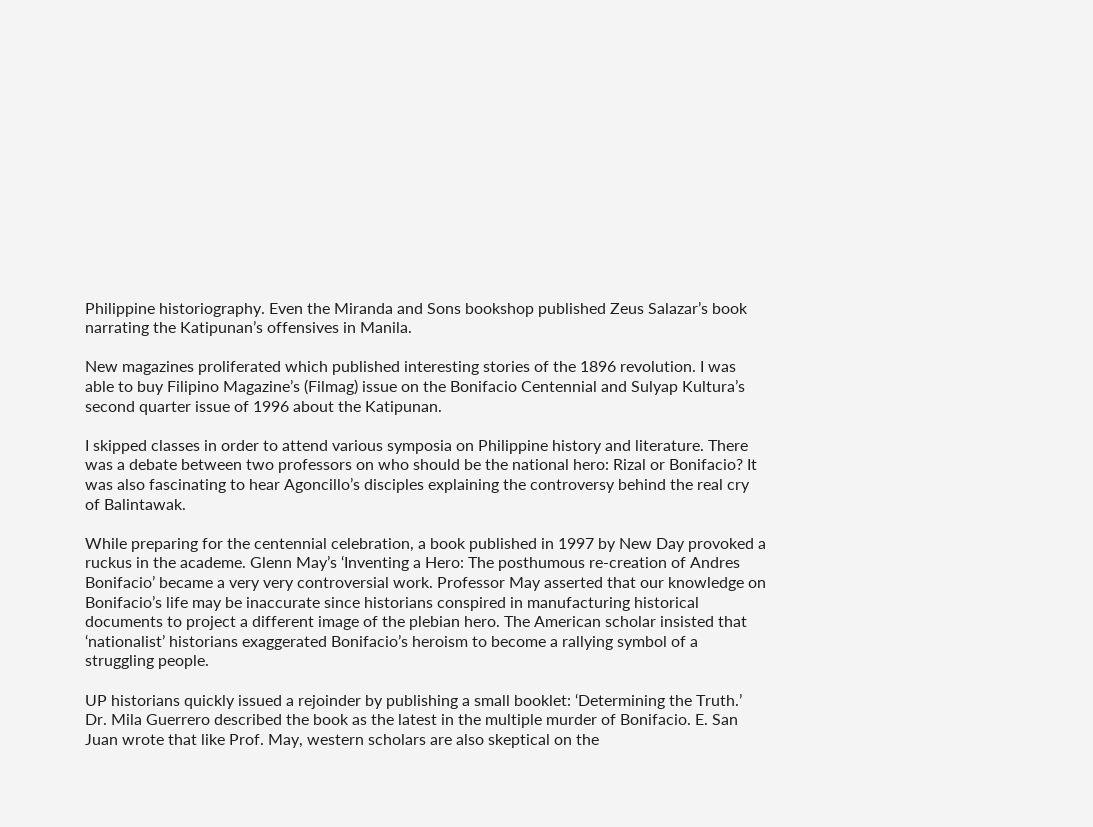Philippine historiography. Even the Miranda and Sons bookshop published Zeus Salazar’s book narrating the Katipunan’s offensives in Manila.

New magazines proliferated which published interesting stories of the 1896 revolution. I was able to buy Filipino Magazine’s (Filmag) issue on the Bonifacio Centennial and Sulyap Kultura’s second quarter issue of 1996 about the Katipunan.

I skipped classes in order to attend various symposia on Philippine history and literature. There was a debate between two professors on who should be the national hero: Rizal or Bonifacio? It was also fascinating to hear Agoncillo’s disciples explaining the controversy behind the real cry of Balintawak.

While preparing for the centennial celebration, a book published in 1997 by New Day provoked a ruckus in the academe. Glenn May’s ‘Inventing a Hero: The posthumous re-creation of Andres Bonifacio’ became a very very controversial work. Professor May asserted that our knowledge on Bonifacio’s life may be inaccurate since historians conspired in manufacturing historical documents to project a different image of the plebian hero. The American scholar insisted that ‘nationalist’ historians exaggerated Bonifacio’s heroism to become a rallying symbol of a struggling people.

UP historians quickly issued a rejoinder by publishing a small booklet: ‘Determining the Truth.’ Dr. Mila Guerrero described the book as the latest in the multiple murder of Bonifacio. E. San Juan wrote that like Prof. May, western scholars are also skeptical on the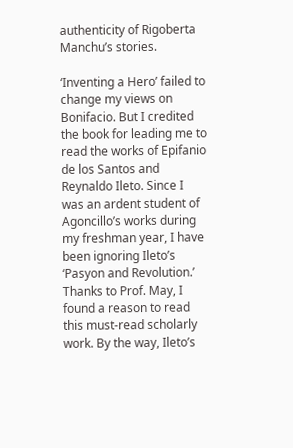authenticity of Rigoberta Manchu’s stories.

‘Inventing a Hero’ failed to change my views on Bonifacio. But I credited the book for leading me to read the works of Epifanio de los Santos and Reynaldo Ileto. Since I was an ardent student of Agoncillo’s works during my freshman year, I have been ignoring Ileto’s ‘Pasyon and Revolution.’ Thanks to Prof. May, I found a reason to read this must-read scholarly work. By the way, Ileto’s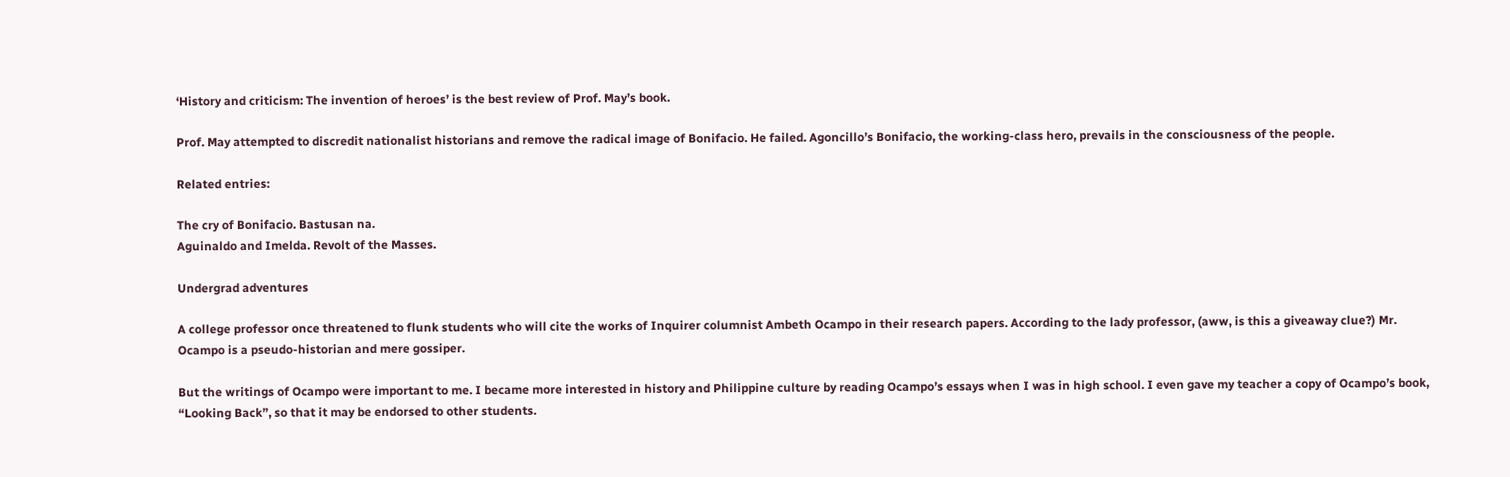‘History and criticism: The invention of heroes’ is the best review of Prof. May’s book.

Prof. May attempted to discredit nationalist historians and remove the radical image of Bonifacio. He failed. Agoncillo’s Bonifacio, the working-class hero, prevails in the consciousness of the people.

Related entries:

The cry of Bonifacio. Bastusan na.
Aguinaldo and Imelda. Revolt of the Masses.

Undergrad adventures

A college professor once threatened to flunk students who will cite the works of Inquirer columnist Ambeth Ocampo in their research papers. According to the lady professor, (aww, is this a giveaway clue?) Mr. Ocampo is a pseudo-historian and mere gossiper.

But the writings of Ocampo were important to me. I became more interested in history and Philippine culture by reading Ocampo’s essays when I was in high school. I even gave my teacher a copy of Ocampo’s book, “Looking Back”, so that it may be endorsed to other students.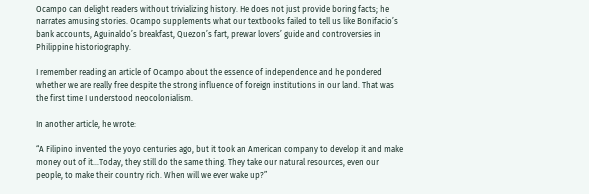Ocampo can delight readers without trivializing history. He does not just provide boring facts; he narrates amusing stories. Ocampo supplements what our textbooks failed to tell us like Bonifacio’s bank accounts, Aguinaldo’s breakfast, Quezon’s fart, prewar lovers’ guide and controversies in Philippine historiography.

I remember reading an article of Ocampo about the essence of independence and he pondered whether we are really free despite the strong influence of foreign institutions in our land. That was the first time I understood neocolonialism.

In another article, he wrote:

“A Filipino invented the yoyo centuries ago, but it took an American company to develop it and make money out of it…Today, they still do the same thing. They take our natural resources, even our people, to make their country rich. When will we ever wake up?”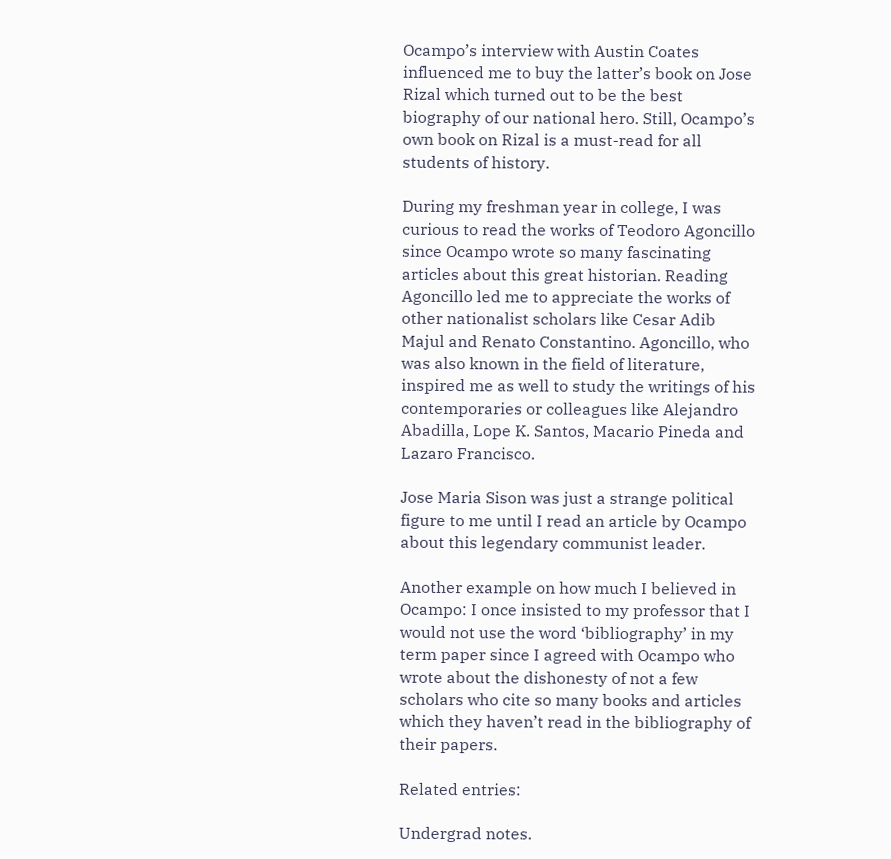Ocampo’s interview with Austin Coates influenced me to buy the latter’s book on Jose Rizal which turned out to be the best biography of our national hero. Still, Ocampo’s own book on Rizal is a must-read for all students of history.

During my freshman year in college, I was curious to read the works of Teodoro Agoncillo since Ocampo wrote so many fascinating articles about this great historian. Reading Agoncillo led me to appreciate the works of other nationalist scholars like Cesar Adib Majul and Renato Constantino. Agoncillo, who was also known in the field of literature, inspired me as well to study the writings of his contemporaries or colleagues like Alejandro Abadilla, Lope K. Santos, Macario Pineda and Lazaro Francisco.

Jose Maria Sison was just a strange political figure to me until I read an article by Ocampo about this legendary communist leader.

Another example on how much I believed in Ocampo: I once insisted to my professor that I would not use the word ‘bibliography’ in my term paper since I agreed with Ocampo who wrote about the dishonesty of not a few scholars who cite so many books and articles which they haven’t read in the bibliography of their papers.

Related entries:

Undergrad notes.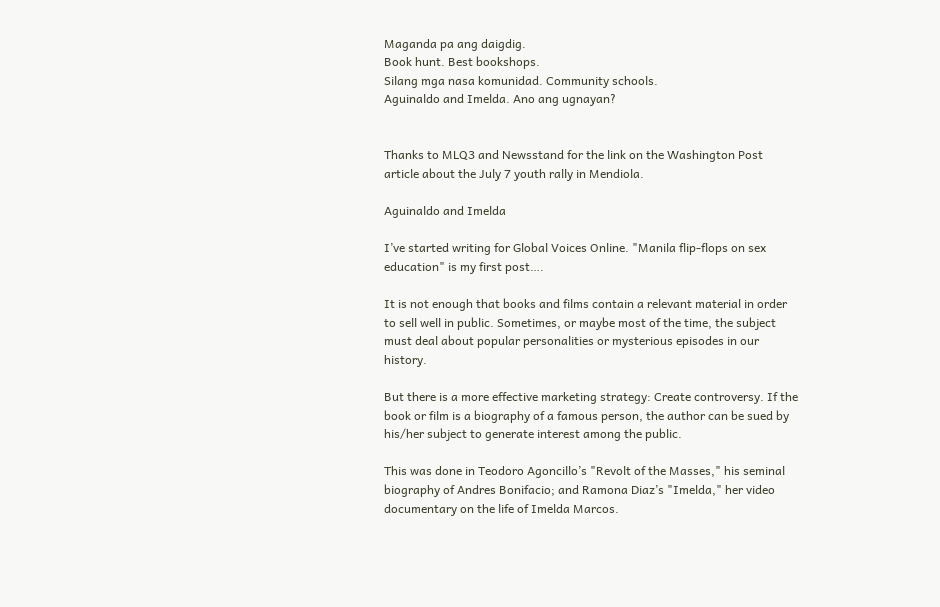Maganda pa ang daigdig.
Book hunt. Best bookshops.
Silang mga nasa komunidad. Community schools.
Aguinaldo and Imelda. Ano ang ugnayan?


Thanks to MLQ3 and Newsstand for the link on the Washington Post article about the July 7 youth rally in Mendiola.

Aguinaldo and Imelda

I’ve started writing for Global Voices Online. "Manila flip-flops on sex education" is my first post….

It is not enough that books and films contain a relevant material in order to sell well in public. Sometimes, or maybe most of the time, the subject must deal about popular personalities or mysterious episodes in our history.

But there is a more effective marketing strategy: Create controversy. If the book or film is a biography of a famous person, the author can be sued by his/her subject to generate interest among the public.

This was done in Teodoro Agoncillo’s "Revolt of the Masses," his seminal biography of Andres Bonifacio; and Ramona Diaz’s "Imelda," her video documentary on the life of Imelda Marcos.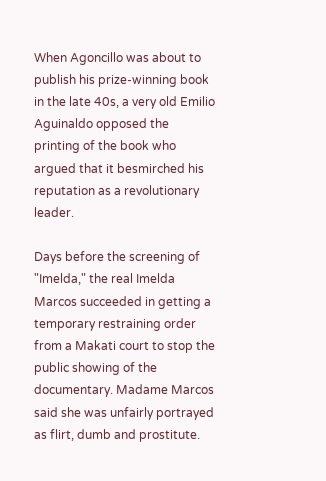When Agoncillo was about to publish his prize-winning book in the late 40s, a very old Emilio Aguinaldo opposed the printing of the book who argued that it besmirched his reputation as a revolutionary leader.

Days before the screening of "Imelda," the real Imelda Marcos succeeded in getting a temporary restraining order from a Makati court to stop the public showing of the documentary. Madame Marcos said she was unfairly portrayed as flirt, dumb and prostitute.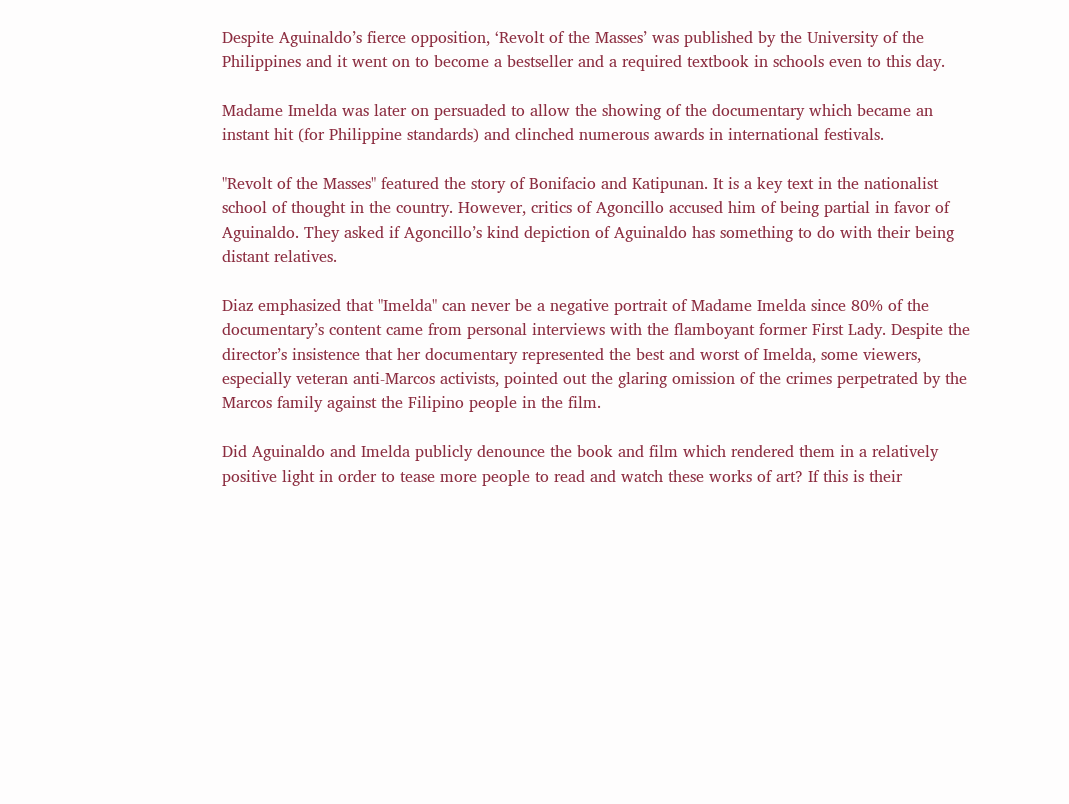Despite Aguinaldo’s fierce opposition, ‘Revolt of the Masses’ was published by the University of the Philippines and it went on to become a bestseller and a required textbook in schools even to this day.

Madame Imelda was later on persuaded to allow the showing of the documentary which became an instant hit (for Philippine standards) and clinched numerous awards in international festivals.

"Revolt of the Masses" featured the story of Bonifacio and Katipunan. It is a key text in the nationalist school of thought in the country. However, critics of Agoncillo accused him of being partial in favor of Aguinaldo. They asked if Agoncillo’s kind depiction of Aguinaldo has something to do with their being distant relatives.

Diaz emphasized that "Imelda" can never be a negative portrait of Madame Imelda since 80% of the documentary’s content came from personal interviews with the flamboyant former First Lady. Despite the director’s insistence that her documentary represented the best and worst of Imelda, some viewers, especially veteran anti-Marcos activists, pointed out the glaring omission of the crimes perpetrated by the Marcos family against the Filipino people in the film.

Did Aguinaldo and Imelda publicly denounce the book and film which rendered them in a relatively positive light in order to tease more people to read and watch these works of art? If this is their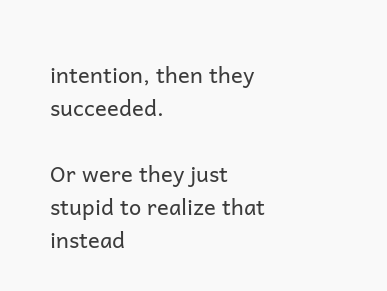intention, then they succeeded.

Or were they just stupid to realize that instead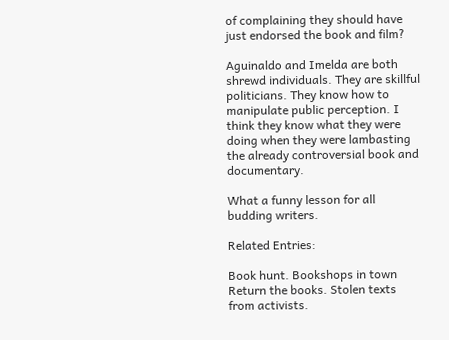of complaining they should have just endorsed the book and film?

Aguinaldo and Imelda are both shrewd individuals. They are skillful politicians. They know how to manipulate public perception. I think they know what they were doing when they were lambasting the already controversial book and documentary.

What a funny lesson for all budding writers.

Related Entries:

Book hunt. Bookshops in town
Return the books. Stolen texts from activists.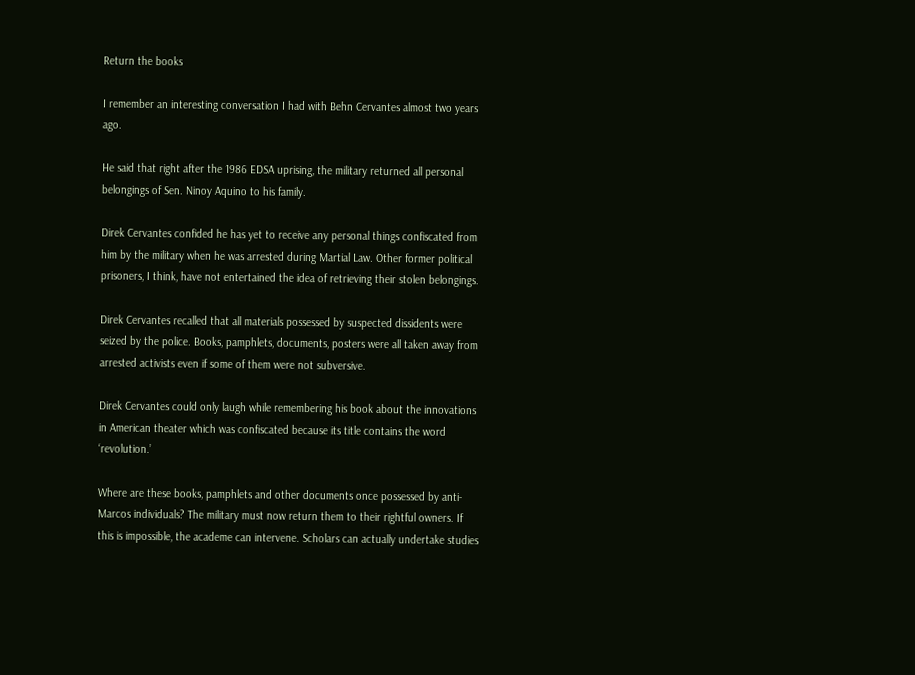Return the books

I remember an interesting conversation I had with Behn Cervantes almost two years ago.

He said that right after the 1986 EDSA uprising, the military returned all personal belongings of Sen. Ninoy Aquino to his family.

Direk Cervantes confided he has yet to receive any personal things confiscated from him by the military when he was arrested during Martial Law. Other former political prisoners, I think, have not entertained the idea of retrieving their stolen belongings.

Direk Cervantes recalled that all materials possessed by suspected dissidents were seized by the police. Books, pamphlets, documents, posters were all taken away from arrested activists even if some of them were not subversive.

Direk Cervantes could only laugh while remembering his book about the innovations in American theater which was confiscated because its title contains the word ‘revolution.’

Where are these books, pamphlets and other documents once possessed by anti-Marcos individuals? The military must now return them to their rightful owners. If this is impossible, the academe can intervene. Scholars can actually undertake studies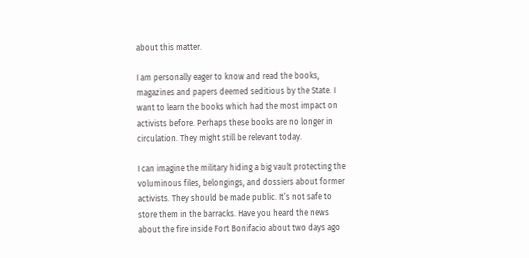about this matter.

I am personally eager to know and read the books, magazines and papers deemed seditious by the State. I want to learn the books which had the most impact on activists before. Perhaps these books are no longer in circulation. They might still be relevant today.

I can imagine the military hiding a big vault protecting the voluminous files, belongings, and dossiers about former activists. They should be made public. It’s not safe to store them in the barracks. Have you heard the news about the fire inside Fort Bonifacio about two days ago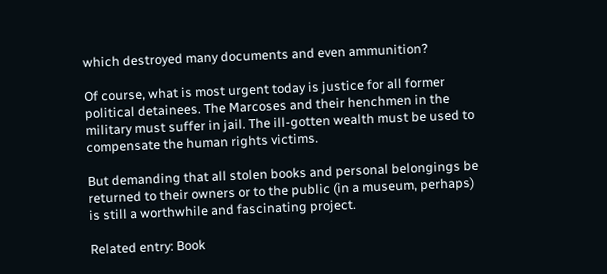which destroyed many documents and even ammunition?

Of course, what is most urgent today is justice for all former political detainees. The Marcoses and their henchmen in the military must suffer in jail. The ill-gotten wealth must be used to compensate the human rights victims.

But demanding that all stolen books and personal belongings be returned to their owners or to the public (in a museum, perhaps) is still a worthwhile and fascinating project.

Related entry: Book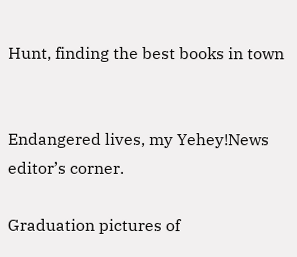Hunt, finding the best books in town


Endangered lives, my Yehey!News editor’s corner.

Graduation pictures of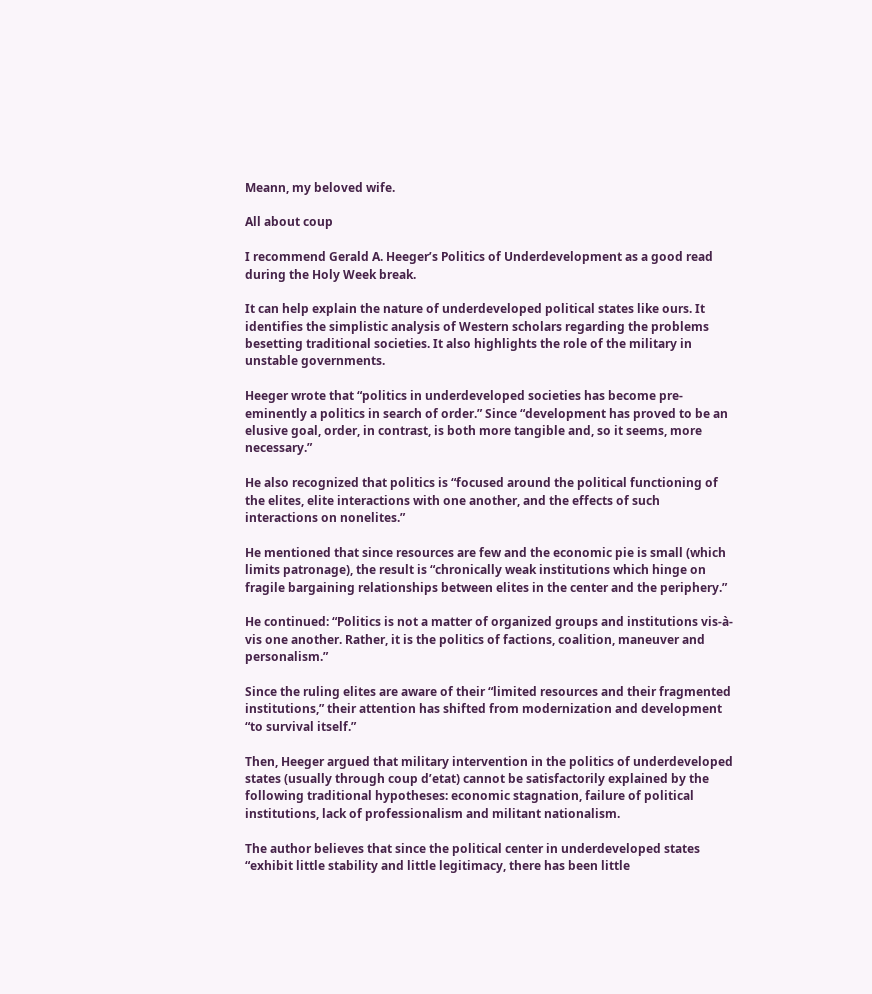Meann, my beloved wife.

All about coup

I recommend Gerald A. Heeger’s Politics of Underdevelopment as a good read during the Holy Week break.

It can help explain the nature of underdeveloped political states like ours. It identifies the simplistic analysis of Western scholars regarding the problems besetting traditional societies. It also highlights the role of the military in unstable governments.

Heeger wrote that “politics in underdeveloped societies has become pre-eminently a politics in search of order.” Since “development has proved to be an elusive goal, order, in contrast, is both more tangible and, so it seems, more necessary.”

He also recognized that politics is “focused around the political functioning of the elites, elite interactions with one another, and the effects of such interactions on nonelites.”

He mentioned that since resources are few and the economic pie is small (which limits patronage), the result is “chronically weak institutions which hinge on fragile bargaining relationships between elites in the center and the periphery.”

He continued: “Politics is not a matter of organized groups and institutions vis-à-vis one another. Rather, it is the politics of factions, coalition, maneuver and personalism.”

Since the ruling elites are aware of their “limited resources and their fragmented institutions,” their attention has shifted from modernization and development “to survival itself.”

Then, Heeger argued that military intervention in the politics of underdeveloped states (usually through coup d’etat) cannot be satisfactorily explained by the following traditional hypotheses: economic stagnation, failure of political institutions, lack of professionalism and militant nationalism.

The author believes that since the political center in underdeveloped states “exhibit little stability and little legitimacy, there has been little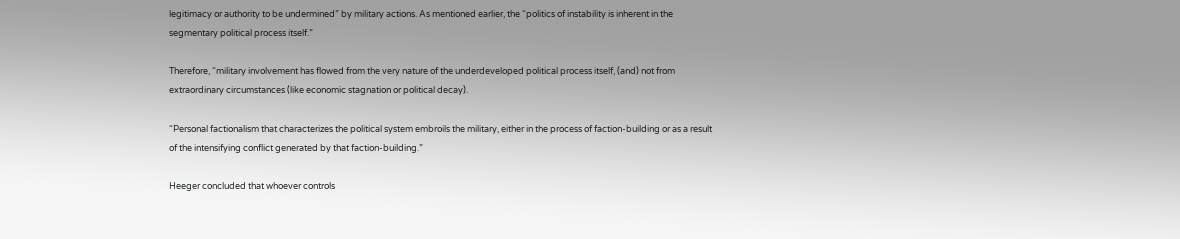legitimacy or authority to be undermined” by military actions. As mentioned earlier, the “politics of instability is inherent in the segmentary political process itself.”

Therefore, “military involvement has flowed from the very nature of the underdeveloped political process itself, (and) not from extraordinary circumstances (like economic stagnation or political decay).

“Personal factionalism that characterizes the political system embroils the military, either in the process of faction-building or as a result of the intensifying conflict generated by that faction-building.”

Heeger concluded that whoever controls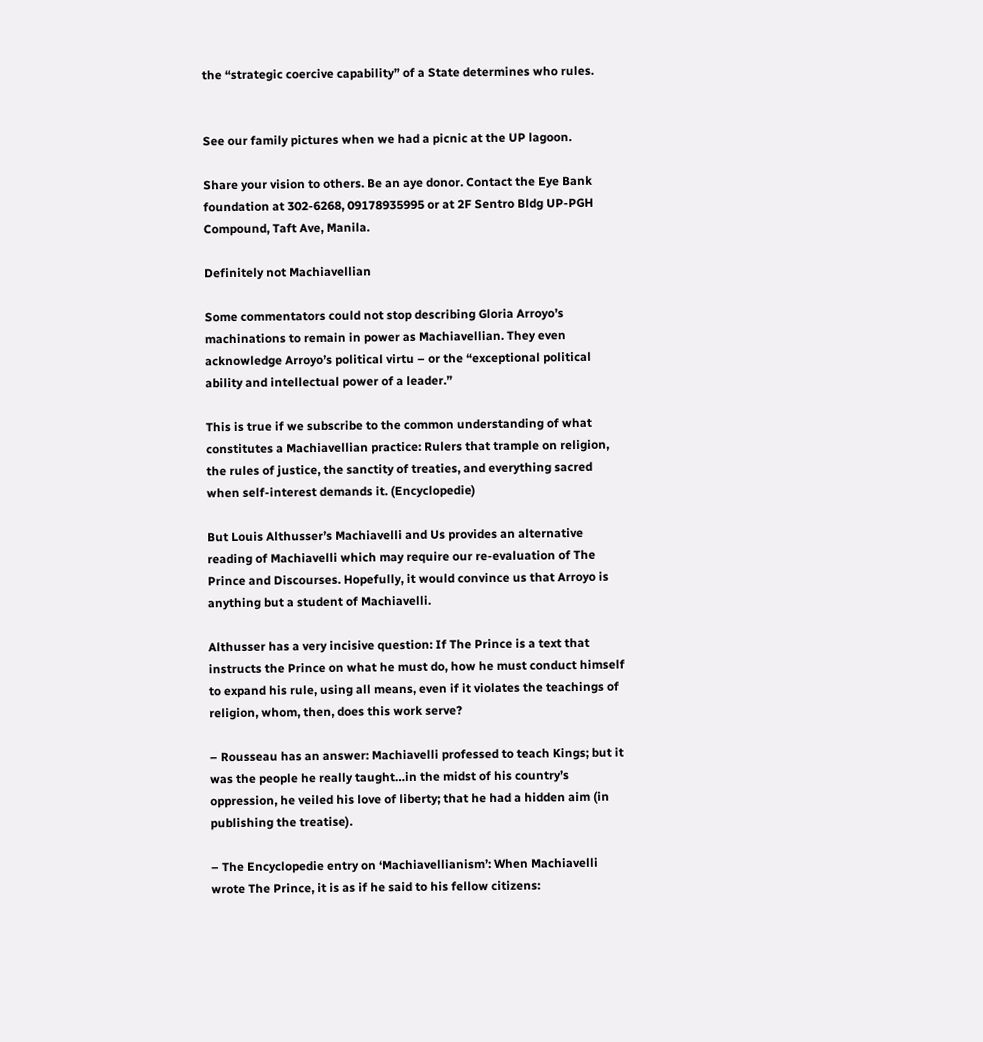the “strategic coercive capability” of a State determines who rules.


See our family pictures when we had a picnic at the UP lagoon.

Share your vision to others. Be an aye donor. Contact the Eye Bank foundation at 302-6268, 09178935995 or at 2F Sentro Bldg UP-PGH Compound, Taft Ave, Manila.

Definitely not Machiavellian

Some commentators could not stop describing Gloria Arroyo’s machinations to remain in power as Machiavellian. They even acknowledge Arroyo’s political virtu – or the “exceptional political ability and intellectual power of a leader.”

This is true if we subscribe to the common understanding of what constitutes a Machiavellian practice: Rulers that trample on religion, the rules of justice, the sanctity of treaties, and everything sacred when self-interest demands it. (Encyclopedie)

But Louis Althusser’s Machiavelli and Us provides an alternative reading of Machiavelli which may require our re-evaluation of The Prince and Discourses. Hopefully, it would convince us that Arroyo is anything but a student of Machiavelli.

Althusser has a very incisive question: If The Prince is a text that instructs the Prince on what he must do, how he must conduct himself to expand his rule, using all means, even if it violates the teachings of religion, whom, then, does this work serve?

– Rousseau has an answer: Machiavelli professed to teach Kings; but it was the people he really taught…in the midst of his country’s oppression, he veiled his love of liberty; that he had a hidden aim (in publishing the treatise).

– The Encyclopedie entry on ‘Machiavellianism’: When Machiavelli wrote The Prince, it is as if he said to his fellow citizens: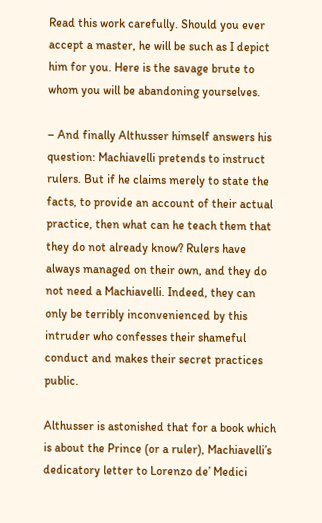Read this work carefully. Should you ever accept a master, he will be such as I depict him for you. Here is the savage brute to whom you will be abandoning yourselves.

– And finally Althusser himself answers his question: Machiavelli pretends to instruct rulers. But if he claims merely to state the facts, to provide an account of their actual practice, then what can he teach them that they do not already know? Rulers have always managed on their own, and they do not need a Machiavelli. Indeed, they can only be terribly inconvenienced by this intruder who confesses their shameful conduct and makes their secret practices public.

Althusser is astonished that for a book which is about the Prince (or a ruler), Machiavelli’s dedicatory letter to Lorenzo de’ Medici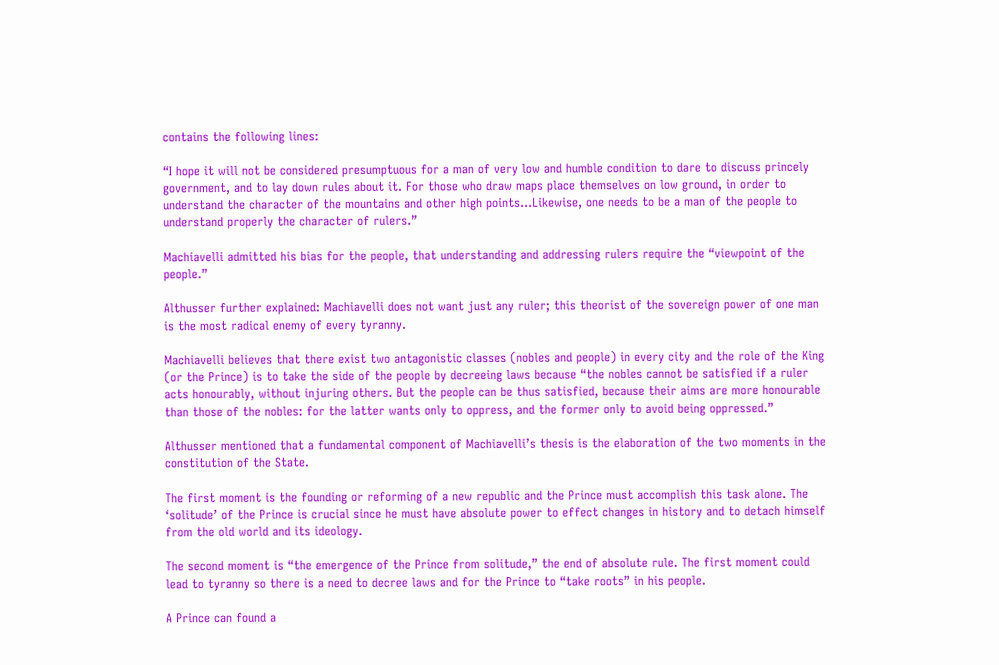contains the following lines:

“I hope it will not be considered presumptuous for a man of very low and humble condition to dare to discuss princely government, and to lay down rules about it. For those who draw maps place themselves on low ground, in order to understand the character of the mountains and other high points…Likewise, one needs to be a man of the people to understand properly the character of rulers.”

Machiavelli admitted his bias for the people, that understanding and addressing rulers require the “viewpoint of the people.”

Althusser further explained: Machiavelli does not want just any ruler; this theorist of the sovereign power of one man is the most radical enemy of every tyranny.

Machiavelli believes that there exist two antagonistic classes (nobles and people) in every city and the role of the King (or the Prince) is to take the side of the people by decreeing laws because “the nobles cannot be satisfied if a ruler acts honourably, without injuring others. But the people can be thus satisfied, because their aims are more honourable than those of the nobles: for the latter wants only to oppress, and the former only to avoid being oppressed.”

Althusser mentioned that a fundamental component of Machiavelli’s thesis is the elaboration of the two moments in the constitution of the State.

The first moment is the founding or reforming of a new republic and the Prince must accomplish this task alone. The ‘solitude’ of the Prince is crucial since he must have absolute power to effect changes in history and to detach himself from the old world and its ideology.

The second moment is “the emergence of the Prince from solitude,” the end of absolute rule. The first moment could lead to tyranny so there is a need to decree laws and for the Prince to “take roots” in his people.

A Prince can found a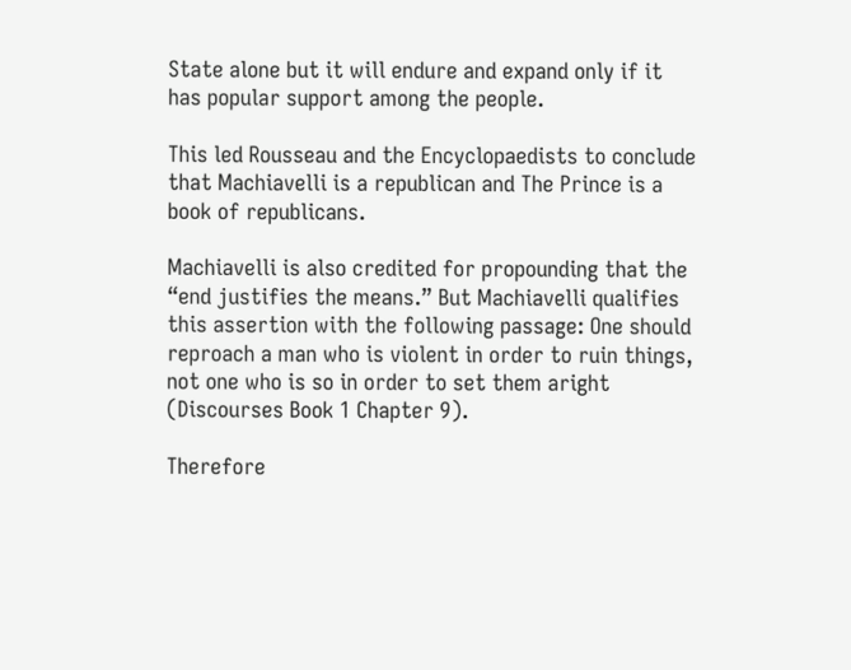State alone but it will endure and expand only if it has popular support among the people.

This led Rousseau and the Encyclopaedists to conclude that Machiavelli is a republican and The Prince is a book of republicans.

Machiavelli is also credited for propounding that the “end justifies the means.” But Machiavelli qualifies this assertion with the following passage: One should reproach a man who is violent in order to ruin things, not one who is so in order to set them aright (Discourses Book 1 Chapter 9).

Therefore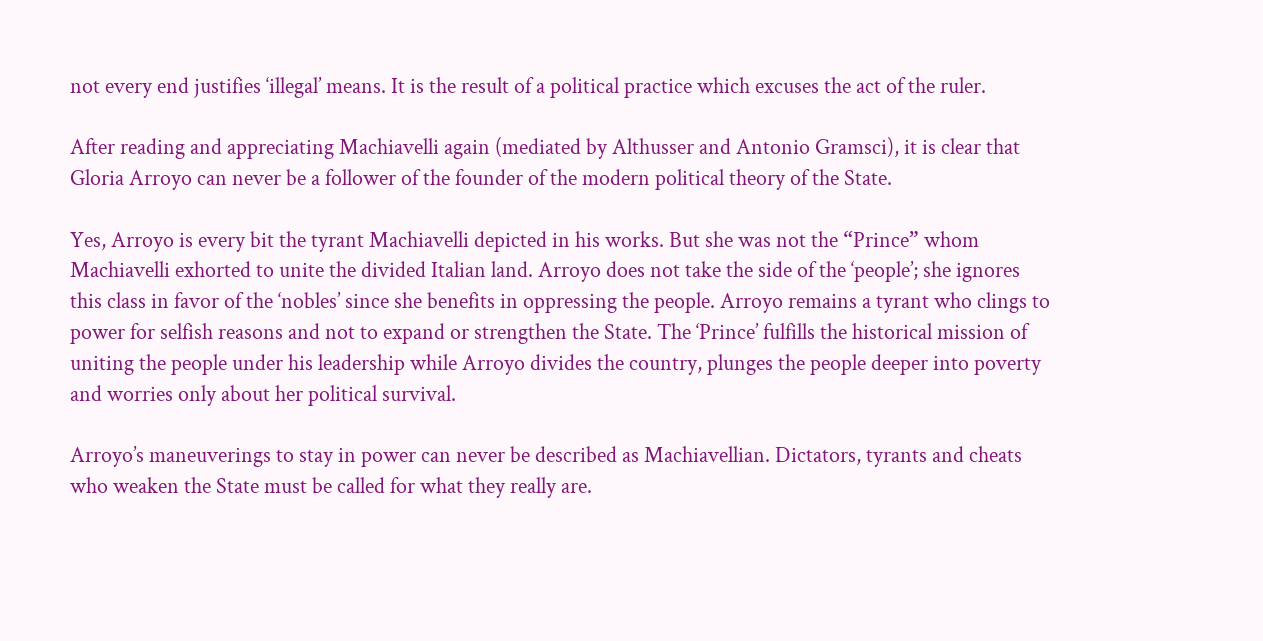not every end justifies ‘illegal’ means. It is the result of a political practice which excuses the act of the ruler.

After reading and appreciating Machiavelli again (mediated by Althusser and Antonio Gramsci), it is clear that Gloria Arroyo can never be a follower of the founder of the modern political theory of the State.

Yes, Arroyo is every bit the tyrant Machiavelli depicted in his works. But she was not the “Prince” whom Machiavelli exhorted to unite the divided Italian land. Arroyo does not take the side of the ‘people’; she ignores this class in favor of the ‘nobles’ since she benefits in oppressing the people. Arroyo remains a tyrant who clings to power for selfish reasons and not to expand or strengthen the State. The ‘Prince’ fulfills the historical mission of uniting the people under his leadership while Arroyo divides the country, plunges the people deeper into poverty and worries only about her political survival.

Arroyo’s maneuverings to stay in power can never be described as Machiavellian. Dictators, tyrants and cheats who weaken the State must be called for what they really are.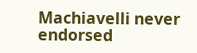Machiavelli never endorsed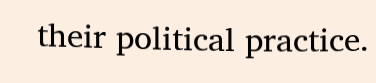their political practice.